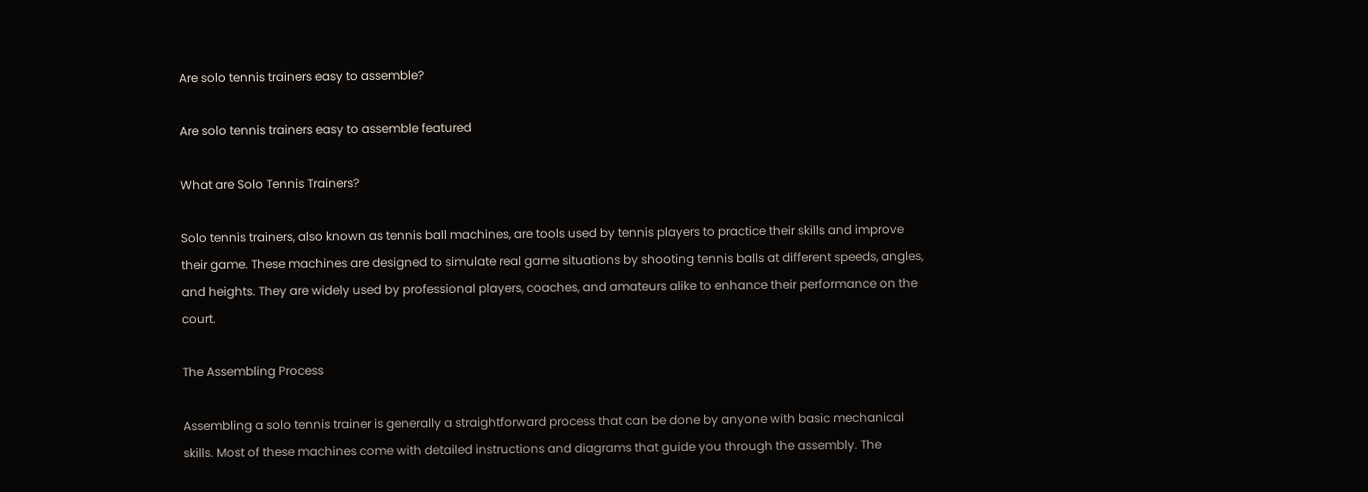Are solo tennis trainers easy to assemble?

Are solo tennis trainers easy to assemble featured

What are Solo Tennis Trainers?

Solo tennis trainers, also known as tennis ball machines, are tools used by tennis players to practice their skills and improve their game. These machines are designed to simulate real game situations by shooting tennis balls at different speeds, angles, and heights. They are widely used by professional players, coaches, and amateurs alike to enhance their performance on the court.

The Assembling Process

Assembling a solo tennis trainer is generally a straightforward process that can be done by anyone with basic mechanical skills. Most of these machines come with detailed instructions and diagrams that guide you through the assembly. The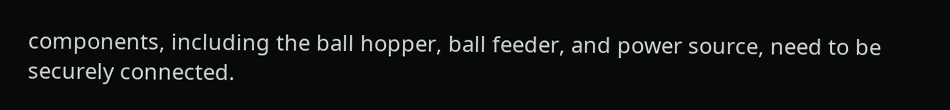components, including the ball hopper, ball feeder, and power source, need to be securely connected.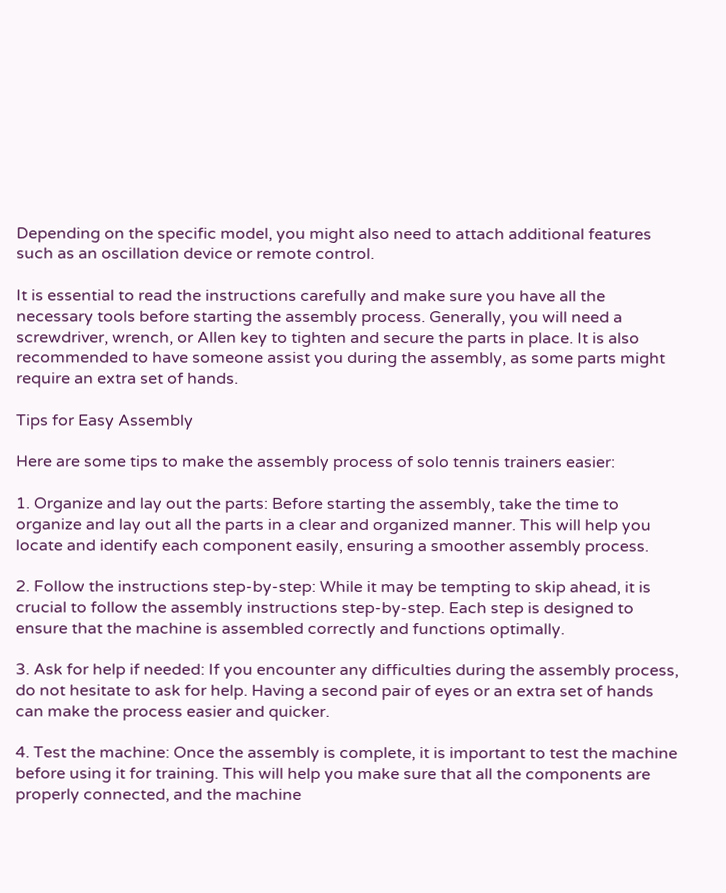Depending on the specific model, you might also need to attach additional features such as an oscillation device or remote control.

It is essential to read the instructions carefully and make sure you have all the necessary tools before starting the assembly process. Generally, you will need a screwdriver, wrench, or Allen key to tighten and secure the parts in place. It is also recommended to have someone assist you during the assembly, as some parts might require an extra set of hands.

Tips for Easy Assembly

Here are some tips to make the assembly process of solo tennis trainers easier:

1. Organize and lay out the parts: Before starting the assembly, take the time to organize and lay out all the parts in a clear and organized manner. This will help you locate and identify each component easily, ensuring a smoother assembly process.

2. Follow the instructions step-by-step: While it may be tempting to skip ahead, it is crucial to follow the assembly instructions step-by-step. Each step is designed to ensure that the machine is assembled correctly and functions optimally.

3. Ask for help if needed: If you encounter any difficulties during the assembly process, do not hesitate to ask for help. Having a second pair of eyes or an extra set of hands can make the process easier and quicker.

4. Test the machine: Once the assembly is complete, it is important to test the machine before using it for training. This will help you make sure that all the components are properly connected, and the machine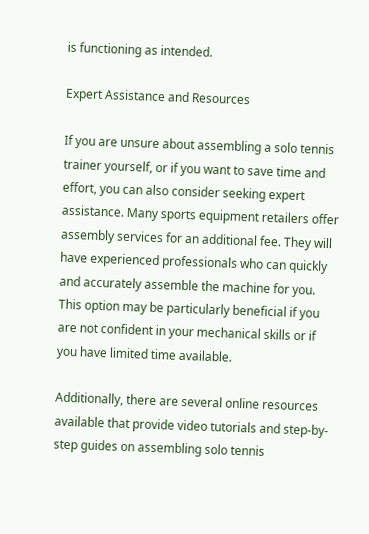is functioning as intended.

Expert Assistance and Resources

If you are unsure about assembling a solo tennis trainer yourself, or if you want to save time and effort, you can also consider seeking expert assistance. Many sports equipment retailers offer assembly services for an additional fee. They will have experienced professionals who can quickly and accurately assemble the machine for you. This option may be particularly beneficial if you are not confident in your mechanical skills or if you have limited time available.

Additionally, there are several online resources available that provide video tutorials and step-by-step guides on assembling solo tennis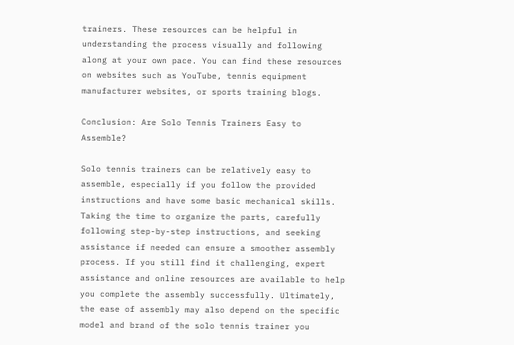trainers. These resources can be helpful in understanding the process visually and following along at your own pace. You can find these resources on websites such as YouTube, tennis equipment manufacturer websites, or sports training blogs.

Conclusion: Are Solo Tennis Trainers Easy to Assemble?

Solo tennis trainers can be relatively easy to assemble, especially if you follow the provided instructions and have some basic mechanical skills. Taking the time to organize the parts, carefully following step-by-step instructions, and seeking assistance if needed can ensure a smoother assembly process. If you still find it challenging, expert assistance and online resources are available to help you complete the assembly successfully. Ultimately, the ease of assembly may also depend on the specific model and brand of the solo tennis trainer you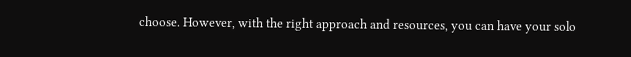choose. However, with the right approach and resources, you can have your solo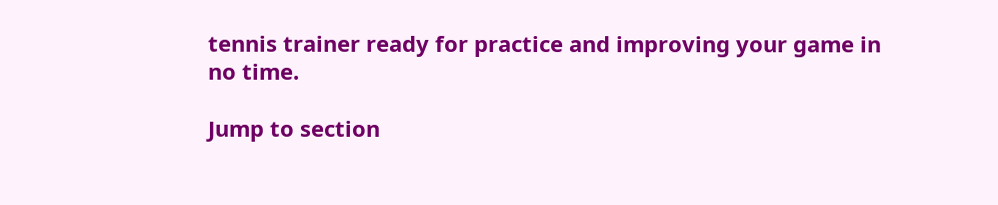tennis trainer ready for practice and improving your game in no time.

Jump to section